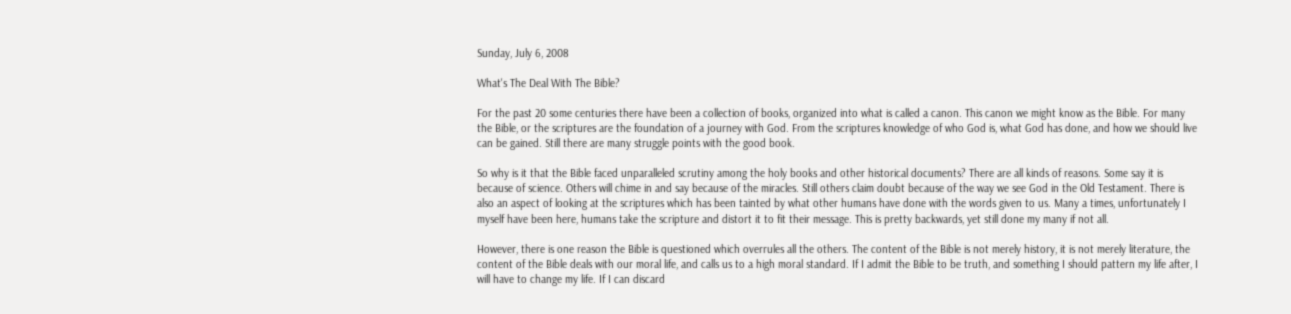Sunday, July 6, 2008

What's The Deal With The Bible?

For the past 20 some centuries there have been a collection of books, organized into what is called a canon. This canon we might know as the Bible. For many the Bible, or the scriptures are the foundation of a journey with God. From the scriptures knowledge of who God is, what God has done, and how we should live can be gained. Still there are many struggle points with the good book.

So why is it that the Bible faced unparalleled scrutiny among the holy books and other historical documents? There are all kinds of reasons. Some say it is because of science. Others will chime in and say because of the miracles. Still others claim doubt because of the way we see God in the Old Testament. There is also an aspect of looking at the scriptures which has been tainted by what other humans have done with the words given to us. Many a times, unfortunately I myself have been here, humans take the scripture and distort it to fit their message. This is pretty backwards, yet still done my many if not all.

However, there is one reason the Bible is questioned which overrules all the others. The content of the Bible is not merely history, it is not merely literature, the content of the Bible deals with our moral life, and calls us to a high moral standard. If I admit the Bible to be truth, and something I should pattern my life after, I will have to change my life. If I can discard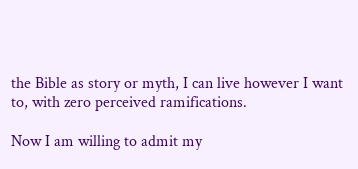the Bible as story or myth, I can live however I want to, with zero perceived ramifications.

Now I am willing to admit my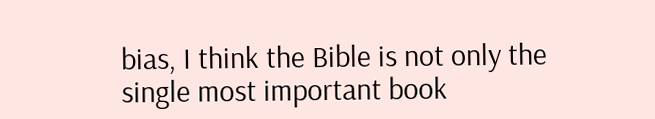bias, I think the Bible is not only the single most important book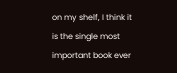on my shelf, I think it is the single most important book ever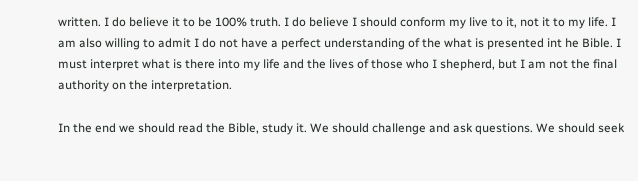written. I do believe it to be 100% truth. I do believe I should conform my live to it, not it to my life. I am also willing to admit I do not have a perfect understanding of the what is presented int he Bible. I must interpret what is there into my life and the lives of those who I shepherd, but I am not the final authority on the interpretation.

In the end we should read the Bible, study it. We should challenge and ask questions. We should seek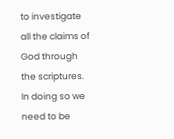to investigate all the claims of God through the scriptures. In doing so we need to be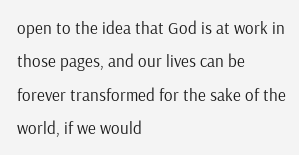open to the idea that God is at work in those pages, and our lives can be forever transformed for the sake of the world, if we would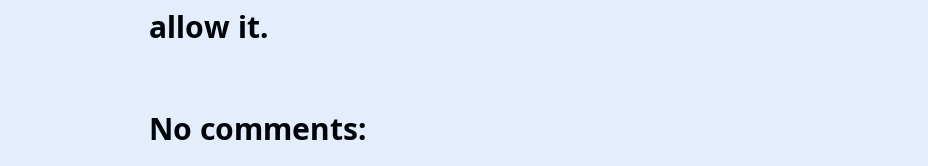allow it.

No comments: